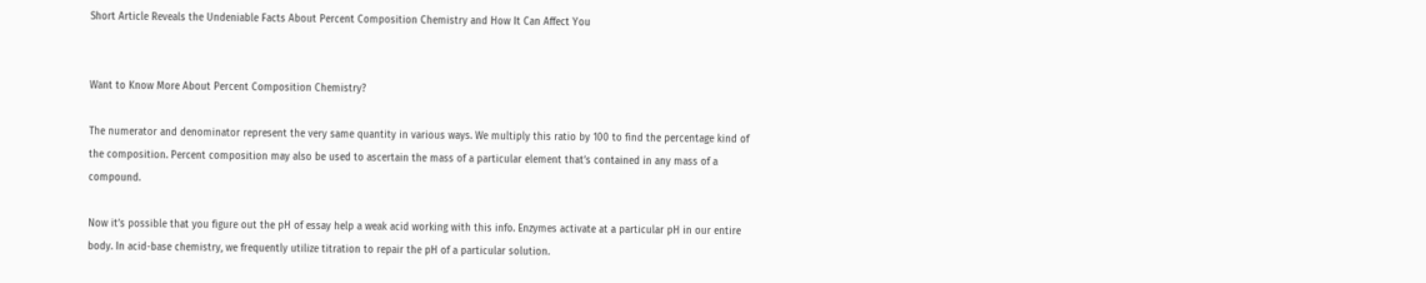Short Article Reveals the Undeniable Facts About Percent Composition Chemistry and How It Can Affect You


Want to Know More About Percent Composition Chemistry?

The numerator and denominator represent the very same quantity in various ways. We multiply this ratio by 100 to find the percentage kind of the composition. Percent composition may also be used to ascertain the mass of a particular element that’s contained in any mass of a compound.

Now it’s possible that you figure out the pH of essay help a weak acid working with this info. Enzymes activate at a particular pH in our entire body. In acid-base chemistry, we frequently utilize titration to repair the pH of a particular solution.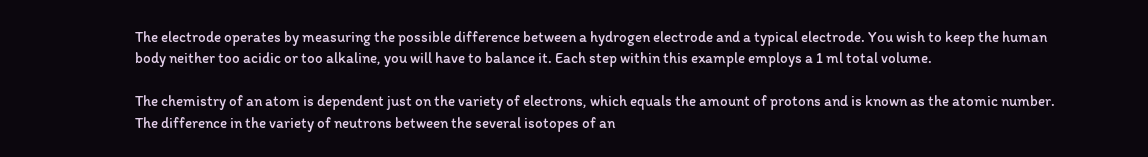The electrode operates by measuring the possible difference between a hydrogen electrode and a typical electrode. You wish to keep the human body neither too acidic or too alkaline, you will have to balance it. Each step within this example employs a 1 ml total volume.

The chemistry of an atom is dependent just on the variety of electrons, which equals the amount of protons and is known as the atomic number. The difference in the variety of neutrons between the several isotopes of an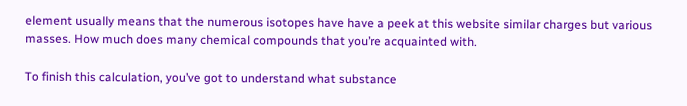element usually means that the numerous isotopes have have a peek at this website similar charges but various masses. How much does many chemical compounds that you’re acquainted with.

To finish this calculation, you’ve got to understand what substance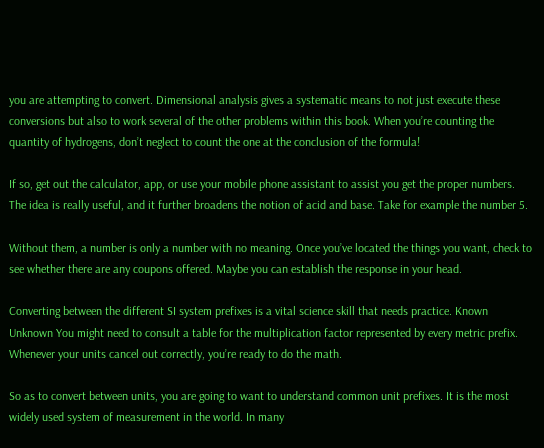you are attempting to convert. Dimensional analysis gives a systematic means to not just execute these conversions but also to work several of the other problems within this book. When you’re counting the quantity of hydrogens, don’t neglect to count the one at the conclusion of the formula!

If so, get out the calculator, app, or use your mobile phone assistant to assist you get the proper numbers. The idea is really useful, and it further broadens the notion of acid and base. Take for example the number 5.

Without them, a number is only a number with no meaning. Once you’ve located the things you want, check to see whether there are any coupons offered. Maybe you can establish the response in your head.

Converting between the different SI system prefixes is a vital science skill that needs practice. Known Unknown You might need to consult a table for the multiplication factor represented by every metric prefix. Whenever your units cancel out correctly, you’re ready to do the math.

So as to convert between units, you are going to want to understand common unit prefixes. It is the most widely used system of measurement in the world. In many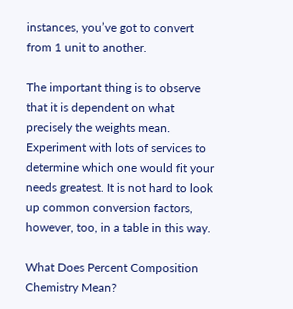instances, you’ve got to convert from 1 unit to another.

The important thing is to observe that it is dependent on what precisely the weights mean. Experiment with lots of services to determine which one would fit your needs greatest. It is not hard to look up common conversion factors, however, too, in a table in this way.

What Does Percent Composition Chemistry Mean?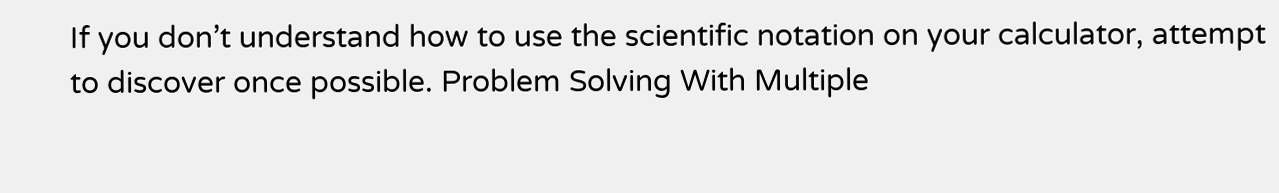If you don’t understand how to use the scientific notation on your calculator, attempt to discover once possible. Problem Solving With Multiple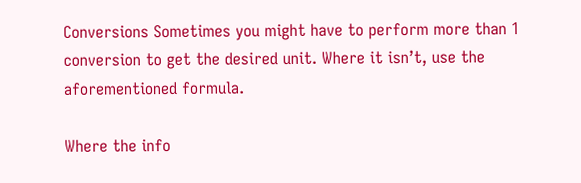Conversions Sometimes you might have to perform more than 1 conversion to get the desired unit. Where it isn’t, use the aforementioned formula.

Where the info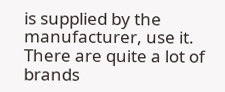is supplied by the manufacturer, use it. There are quite a lot of brands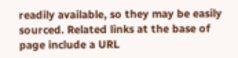readily available, so they may be easily sourced. Related links at the base of page include a URL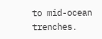to mid-ocean trenches.